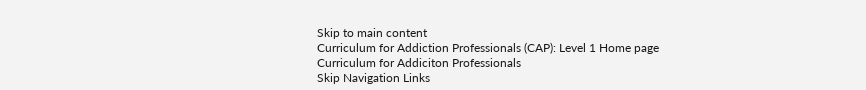Skip to main content
Curriculum for Addiction Professionals (CAP): Level 1 Home page
Curriculum for Addiciton Professionals
Skip Navigation Links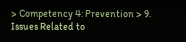> Competency 4: Prevention > 9. Issues Related to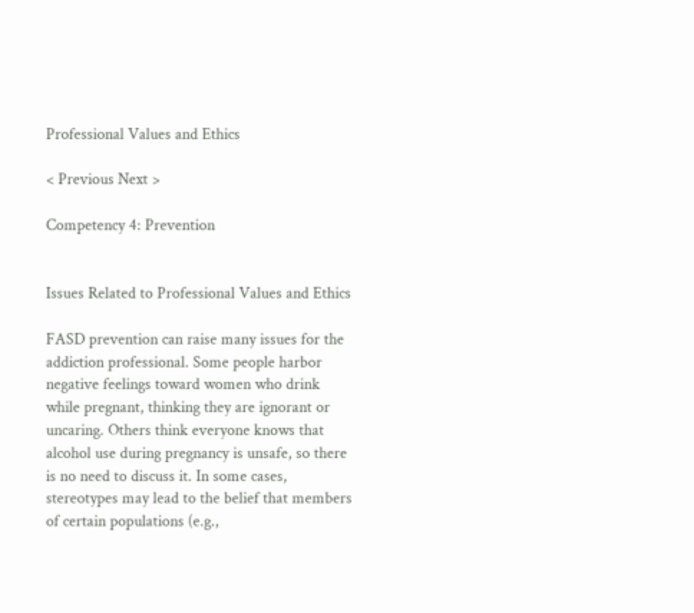Professional Values and Ethics

< Previous Next >

Competency 4: Prevention


Issues Related to Professional Values and Ethics

FASD prevention can raise many issues for the addiction professional. Some people harbor negative feelings toward women who drink while pregnant, thinking they are ignorant or uncaring. Others think everyone knows that alcohol use during pregnancy is unsafe, so there is no need to discuss it. In some cases, stereotypes may lead to the belief that members of certain populations (e.g.,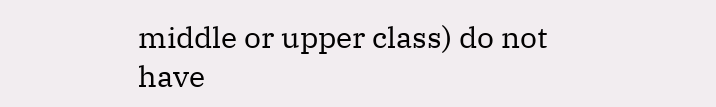middle or upper class) do not have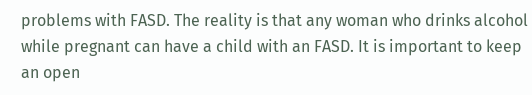problems with FASD. The reality is that any woman who drinks alcohol while pregnant can have a child with an FASD. It is important to keep an open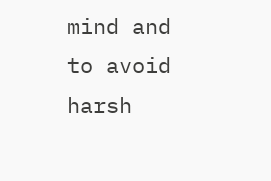mind and to avoid harsh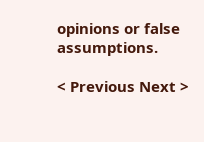opinions or false assumptions.

< Previous Next >